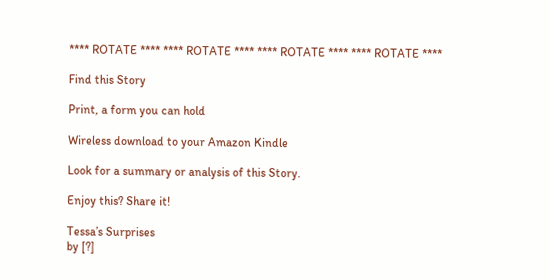**** ROTATE **** **** ROTATE **** **** ROTATE **** **** ROTATE ****

Find this Story

Print, a form you can hold

Wireless download to your Amazon Kindle

Look for a summary or analysis of this Story.

Enjoy this? Share it!

Tessa’s Surprises
by [?]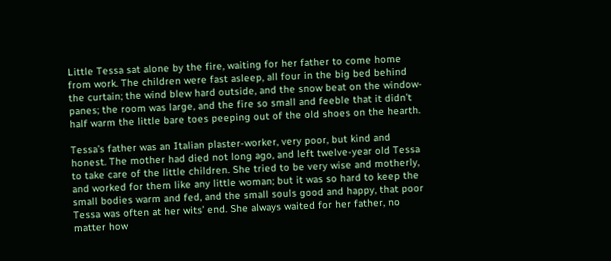Little Tessa sat alone by the fire, waiting for her father to come home from work. The children were fast asleep, all four in the big bed behind the curtain; the wind blew hard outside, and the snow beat on the window-panes; the room was large, and the fire so small and feeble that it didn’t half warm the little bare toes peeping out of the old shoes on the hearth.

Tessa’s father was an Italian plaster-worker, very poor, but kind and honest. The mother had died not long ago, and left twelve-year old Tessa to take care of the little children. She tried to be very wise and motherly, and worked for them like any little woman; but it was so hard to keep the small bodies warm and fed, and the small souls good and happy, that poor Tessa was often at her wits’ end. She always waited for her father, no matter how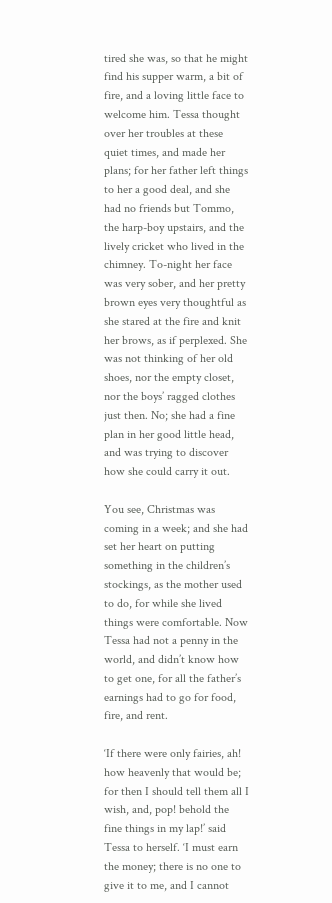tired she was, so that he might find his supper warm, a bit of fire, and a loving little face to welcome him. Tessa thought over her troubles at these quiet times, and made her plans; for her father left things to her a good deal, and she had no friends but Tommo, the harp-boy upstairs, and the lively cricket who lived in the chimney. To-night her face was very sober, and her pretty brown eyes very thoughtful as she stared at the fire and knit her brows, as if perplexed. She was not thinking of her old shoes, nor the empty closet, nor the boys’ ragged clothes just then. No; she had a fine plan in her good little head, and was trying to discover how she could carry it out.

You see, Christmas was coming in a week; and she had set her heart on putting something in the children’s stockings, as the mother used to do, for while she lived things were comfortable. Now Tessa had not a penny in the world, and didn’t know how to get one, for all the father’s earnings had to go for food, fire, and rent.

‘If there were only fairies, ah! how heavenly that would be; for then I should tell them all I wish, and, pop! behold the fine things in my lap!’ said Tessa to herself. ‘I must earn the money; there is no one to give it to me, and I cannot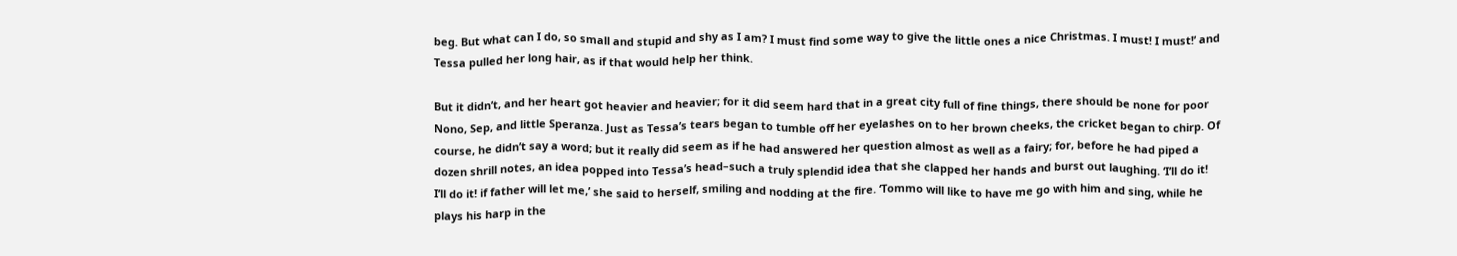beg. But what can I do, so small and stupid and shy as I am? I must find some way to give the little ones a nice Christmas. I must! I must!’ and Tessa pulled her long hair, as if that would help her think.

But it didn’t, and her heart got heavier and heavier; for it did seem hard that in a great city full of fine things, there should be none for poor Nono, Sep, and little Speranza. Just as Tessa’s tears began to tumble off her eyelashes on to her brown cheeks, the cricket began to chirp. Of course, he didn’t say a word; but it really did seem as if he had answered her question almost as well as a fairy; for, before he had piped a dozen shrill notes, an idea popped into Tessa’s head–such a truly splendid idea that she clapped her hands and burst out laughing. ‘I’ll do it! I’ll do it! if father will let me,’ she said to herself, smiling and nodding at the fire. ‘Tommo will like to have me go with him and sing, while he plays his harp in the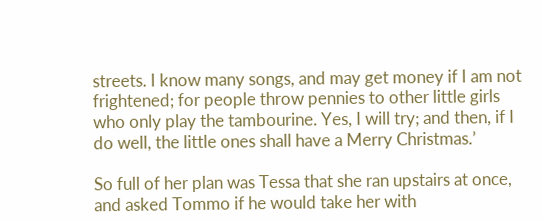streets. I know many songs, and may get money if I am not frightened; for people throw pennies to other little girls who only play the tambourine. Yes, I will try; and then, if I do well, the little ones shall have a Merry Christmas.’

So full of her plan was Tessa that she ran upstairs at once, and asked Tommo if he would take her with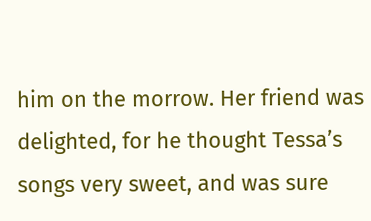him on the morrow. Her friend was delighted, for he thought Tessa’s songs very sweet, and was sure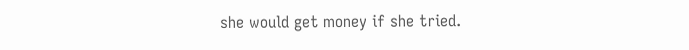she would get money if she tried.